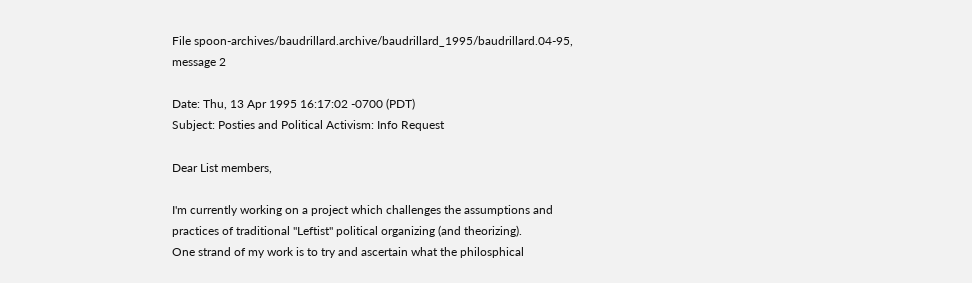File spoon-archives/baudrillard.archive/baudrillard_1995/baudrillard.04-95, message 2

Date: Thu, 13 Apr 1995 16:17:02 -0700 (PDT)
Subject: Posties and Political Activism: Info Request

Dear List members,

I'm currently working on a project which challenges the assumptions and
practices of traditional "Leftist" political organizing (and theorizing).
One strand of my work is to try and ascertain what the philosphical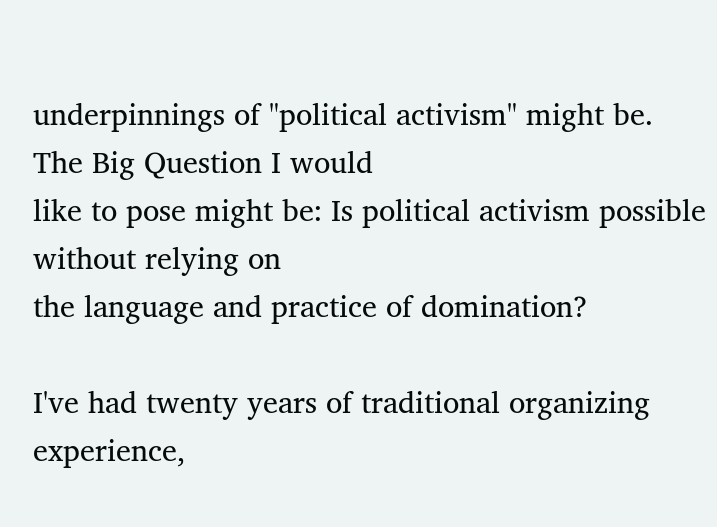underpinnings of "political activism" might be. The Big Question I would
like to pose might be: Is political activism possible without relying on
the language and practice of domination?

I've had twenty years of traditional organizing experience,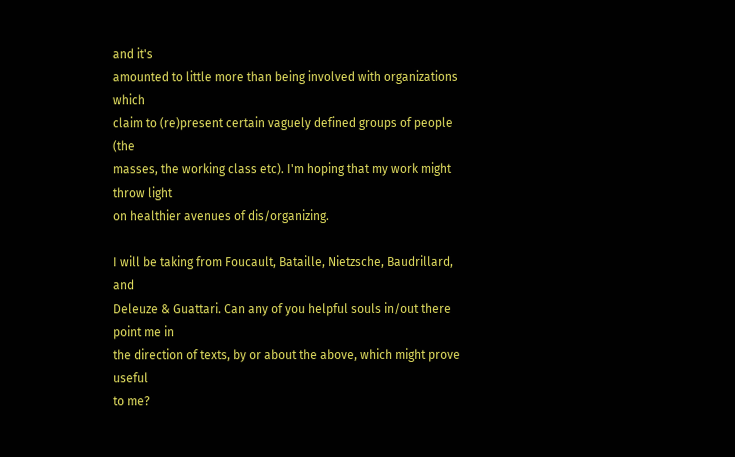and it's
amounted to little more than being involved with organizations which
claim to (re)present certain vaguely defined groups of people (the
masses, the working class etc). I'm hoping that my work might throw light
on healthier avenues of dis/organizing.

I will be taking from Foucault, Bataille, Nietzsche, Baudrillard, and
Deleuze & Guattari. Can any of you helpful souls in/out there point me in
the direction of texts, by or about the above, which might prove useful
to me?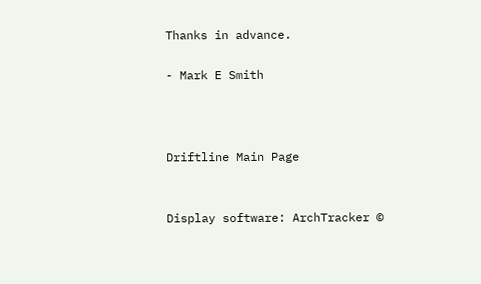Thanks in advance.

- Mark E Smith



Driftline Main Page


Display software: ArchTracker ©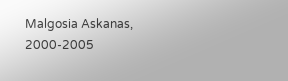Malgosia Askanas, 2000-2005